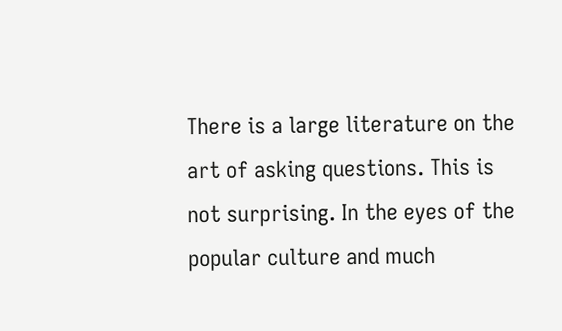There is a large literature on the art of asking questions. This is not surprising. In the eyes of the popular culture and much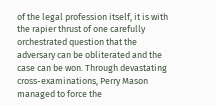of the legal profession itself, it is with the rapier thrust of one carefully orchestrated question that the adversary can be obliterated and the case can be won. Through devastating cross-examinations, Perry Mason managed to force the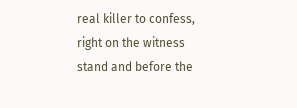real killer to confess, right on the witness stand and before the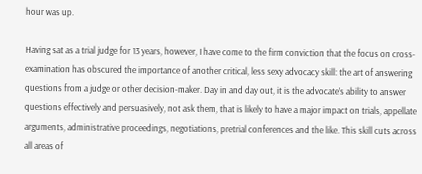hour was up.

Having sat as a trial judge for 13 years, however, I have come to the firm conviction that the focus on cross-examination has obscured the importance of another critical, less sexy advocacy skill: the art of answering questions from a judge or other decision-maker. Day in and day out, it is the advocate’s ability to answer questions effectively and persuasively, not ask them, that is likely to have a major impact on trials, appellate arguments, administrative proceedings, negotiations, pretrial conferences and the like. This skill cuts across all areas of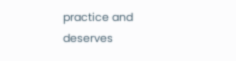practice and deserves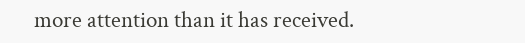more attention than it has received.